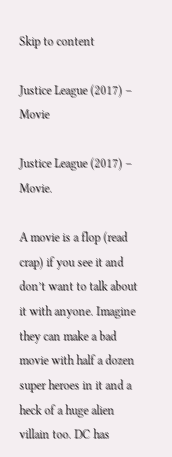Skip to content

Justice League (2017) – Movie

Justice League (2017) – Movie.

A movie is a flop (read crap) if you see it and don’t want to talk about it with anyone. Imagine they can make a bad movie with half a dozen super heroes in it and a heck of a huge alien villain too. DC has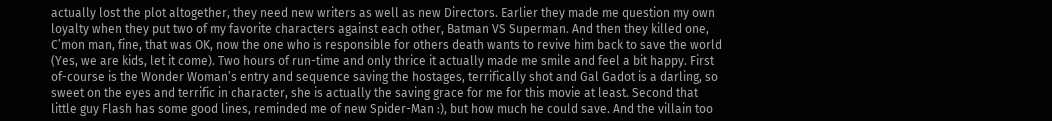actually lost the plot altogether, they need new writers as well as new Directors. Earlier they made me question my own loyalty when they put two of my favorite characters against each other, Batman VS Superman. And then they killed one, C’mon man, fine, that was OK, now the one who is responsible for others death wants to revive him back to save the world (Yes, we are kids, let it come). Two hours of run-time and only thrice it actually made me smile and feel a bit happy. First of-course is the Wonder Woman’s entry and sequence saving the hostages, terrifically shot and Gal Gadot is a darling, so sweet on the eyes and terrific in character, she is actually the saving grace for me for this movie at least. Second that little guy Flash has some good lines, reminded me of new Spider-Man :), but how much he could save. And the villain too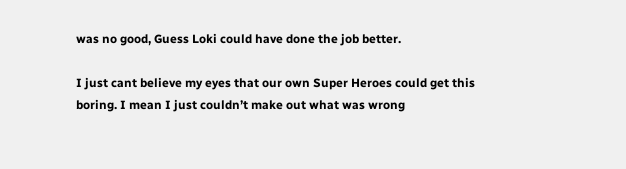was no good, Guess Loki could have done the job better.

I just cant believe my eyes that our own Super Heroes could get this boring. I mean I just couldn’t make out what was wrong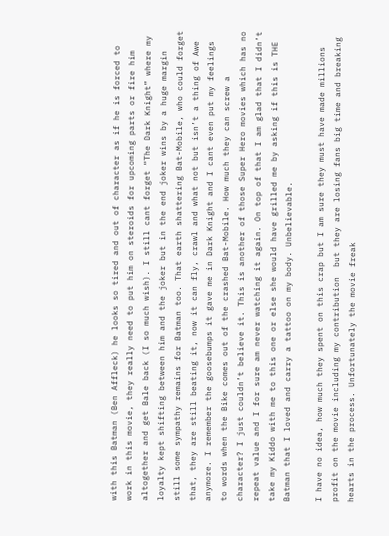with this Batman (Ben Affleck) he looks so tired and out of character as if he is forced to work in this movie, they really need to put him on steroids for upcoming parts or fire him altogether and get Bale back (I so much wish). I still cant forget “The Dark Knight” where my loyalty kept shifting between him and the joker but in the end joker wins by a huge margin still some sympathy remains for Batman too. That earth shattering Bat-Mobile, who could forget that, they are still beating it, now it can fly, crawl and what not but isn’t a thing of Awe anymore. I remember the goosebumps it gave me in Dark Knight and I cant even put my feelings to words when the Bike comes out of the crashed Bat-Mobile. How much they can screw a character? I just couldn’t believe it. This is another of those Super Hero movies which has no repeat value and I for sure am never watching it again. On top of that I am glad that I didn’t take my Kiddo with me to this one or else she would have grilled me by asking if this is THE Batman that I loved and carry a tattoo on my body. Unbelievable.

I have no idea, how much they spent on this crap but I am sure they must have made millions profit on the movie including my contribution  but they are losing fans big time and breaking hearts in the process. Unfortunately the movie freak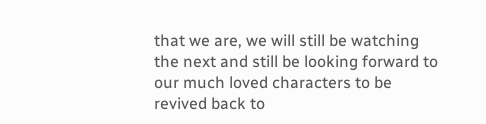that we are, we will still be watching the next and still be looking forward to our much loved characters to be revived back to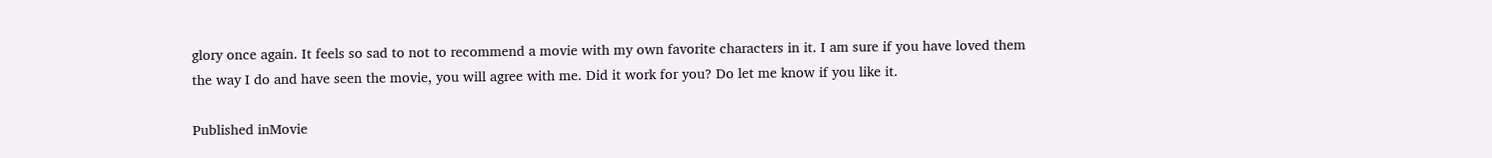glory once again. It feels so sad to not to recommend a movie with my own favorite characters in it. I am sure if you have loved them the way I do and have seen the movie, you will agree with me. Did it work for you? Do let me know if you like it.

Published inMovie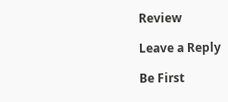Review

Leave a Reply

Be First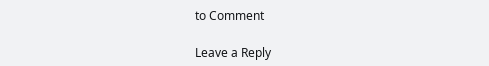to Comment

Leave a Reply